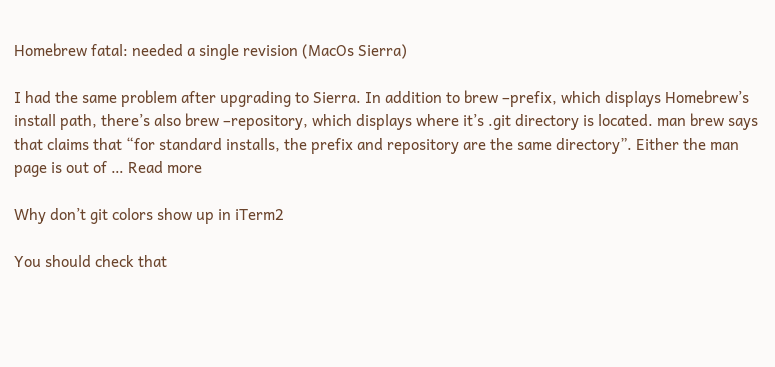Homebrew fatal: needed a single revision (MacOs Sierra)

I had the same problem after upgrading to Sierra. In addition to brew –prefix, which displays Homebrew’s install path, there’s also brew –repository, which displays where it’s .git directory is located. man brew says that claims that “for standard installs, the prefix and repository are the same directory”. Either the man page is out of … Read more

Why don’t git colors show up in iTerm2

You should check that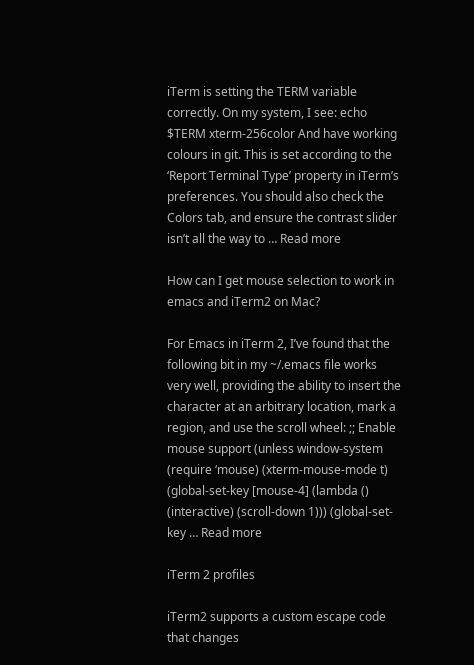iTerm is setting the TERM variable correctly. On my system, I see: echo $TERM xterm-256color And have working colours in git. This is set according to the ‘Report Terminal Type’ property in iTerm’s preferences. You should also check the Colors tab, and ensure the contrast slider isn’t all the way to … Read more

How can I get mouse selection to work in emacs and iTerm2 on Mac?

For Emacs in iTerm 2, I’ve found that the following bit in my ~/.emacs file works very well, providing the ability to insert the character at an arbitrary location, mark a region, and use the scroll wheel: ;; Enable mouse support (unless window-system (require ‘mouse) (xterm-mouse-mode t) (global-set-key [mouse-4] (lambda () (interactive) (scroll-down 1))) (global-set-key … Read more

iTerm 2 profiles

iTerm2 supports a custom escape code that changes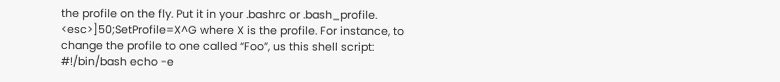the profile on the fly. Put it in your .bashrc or .bash_profile. <esc>]50;SetProfile=X^G where X is the profile. For instance, to change the profile to one called “Foo”, us this shell script: #!/bin/bash echo -e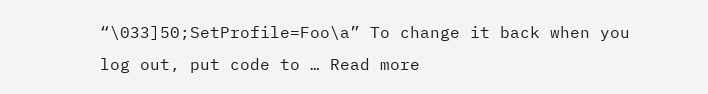“\033]50;SetProfile=Foo\a” To change it back when you log out, put code to … Read more